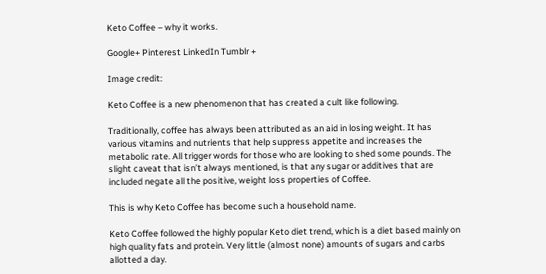Keto Coffee – why it works.

Google+ Pinterest LinkedIn Tumblr +

Image credit:

Keto Coffee is a new phenomenon that has created a cult like following.

Traditionally, coffee has always been attributed as an aid in losing weight. It has various vitamins and nutrients that help suppress appetite and increases the metabolic rate. All trigger words for those who are looking to shed some pounds. The slight caveat that isn’t always mentioned, is that any sugar or additives that are included negate all the positive, weight loss properties of Coffee.

This is why Keto Coffee has become such a household name.

Keto Coffee followed the highly popular Keto diet trend, which is a diet based mainly on high quality fats and protein. Very little (almost none) amounts of sugars and carbs allotted a day.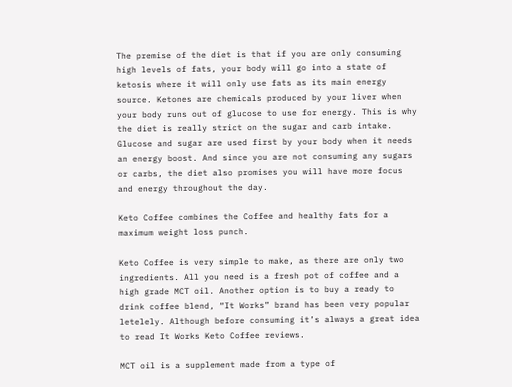The premise of the diet is that if you are only consuming high levels of fats, your body will go into a state of ketosis where it will only use fats as its main energy source. Ketones are chemicals produced by your liver when your body runs out of glucose to use for energy. This is why the diet is really strict on the sugar and carb intake. Glucose and sugar are used first by your body when it needs an energy boost. And since you are not consuming any sugars or carbs, the diet also promises you will have more focus and energy throughout the day.

Keto Coffee combines the Coffee and healthy fats for a maximum weight loss punch.

Keto Coffee is very simple to make, as there are only two ingredients. All you need is a fresh pot of coffee and a high grade MCT oil. Another option is to buy a ready to drink coffee blend, “It Works” brand has been very popular letelely. Although before consuming it’s always a great idea to read It Works Keto Coffee reviews.

MCT oil is a supplement made from a type of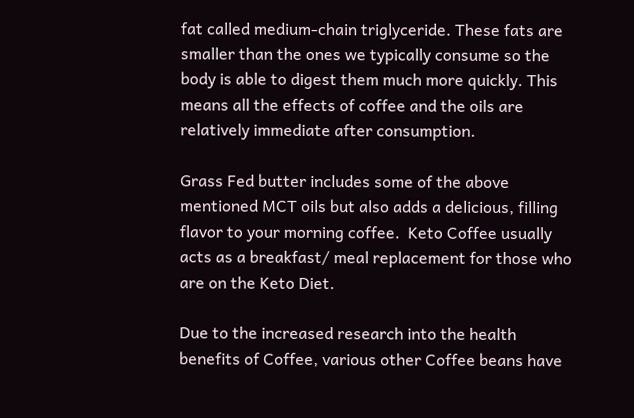fat called medium-chain triglyceride. These fats are smaller than the ones we typically consume so the body is able to digest them much more quickly. This means all the effects of coffee and the oils are relatively immediate after consumption.

Grass Fed butter includes some of the above mentioned MCT oils but also adds a delicious, filling flavor to your morning coffee.  Keto Coffee usually acts as a breakfast/ meal replacement for those who are on the Keto Diet.

Due to the increased research into the health benefits of Coffee, various other Coffee beans have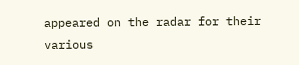appeared on the radar for their various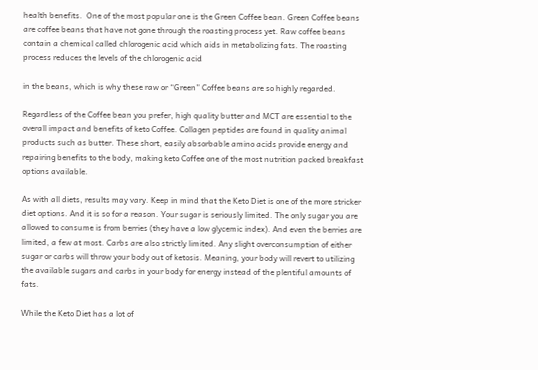health benefits.  One of the most popular one is the Green Coffee bean. Green Coffee beans are coffee beans that have not gone through the roasting process yet. Raw coffee beans contain a chemical called chlorogenic acid which aids in metabolizing fats. The roasting process reduces the levels of the chlorogenic acid

in the beans, which is why these raw or “Green” Coffee beans are so highly regarded.

Regardless of the Coffee bean you prefer, high quality butter and MCT are essential to the overall impact and benefits of keto Coffee. Collagen peptides are found in quality animal products such as butter. These short, easily absorbable amino acids provide energy and repairing benefits to the body, making keto Coffee one of the most nutrition packed breakfast options available.

As with all diets, results may vary. Keep in mind that the Keto Diet is one of the more stricker diet options. And it is so for a reason. Your sugar is seriously limited. The only sugar you are allowed to consume is from berries (they have a low glycemic index). And even the berries are limited, a few at most. Carbs are also strictly limited. Any slight overconsumption of either sugar or carbs will throw your body out of ketosis. Meaning, your body will revert to utilizing the available sugars and carbs in your body for energy instead of the plentiful amounts of fats.

While the Keto Diet has a lot of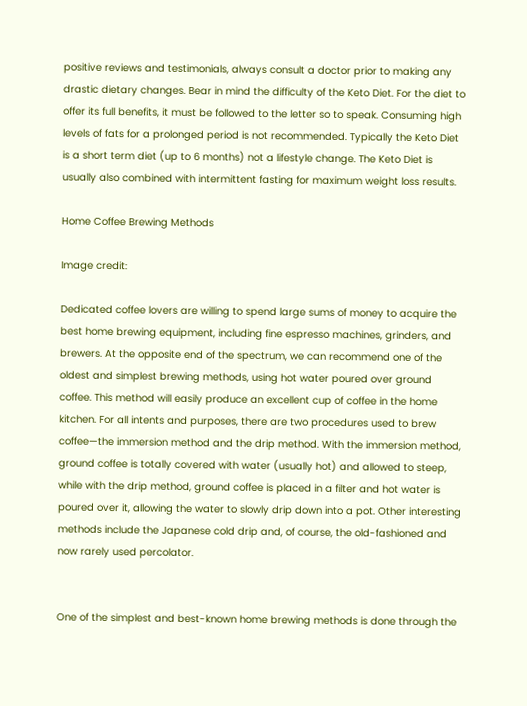positive reviews and testimonials, always consult a doctor prior to making any drastic dietary changes. Bear in mind the difficulty of the Keto Diet. For the diet to offer its full benefits, it must be followed to the letter so to speak. Consuming high levels of fats for a prolonged period is not recommended. Typically the Keto Diet is a short term diet (up to 6 months) not a lifestyle change. The Keto Diet is usually also combined with intermittent fasting for maximum weight loss results.

Home Coffee Brewing Methods

Image credit:

Dedicated coffee lovers are willing to spend large sums of money to acquire the best home brewing equipment, including fine espresso machines, grinders, and brewers. At the opposite end of the spectrum, we can recommend one of the oldest and simplest brewing methods, using hot water poured over ground coffee. This method will easily produce an excellent cup of coffee in the home kitchen. For all intents and purposes, there are two procedures used to brew coffee—the immersion method and the drip method. With the immersion method, ground coffee is totally covered with water (usually hot) and allowed to steep, while with the drip method, ground coffee is placed in a filter and hot water is poured over it, allowing the water to slowly drip down into a pot. Other interesting methods include the Japanese cold drip and, of course, the old-fashioned and now rarely used percolator.


One of the simplest and best-known home brewing methods is done through the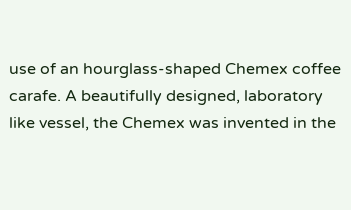use of an hourglass-shaped Chemex coffee carafe. A beautifully designed, laboratory like vessel, the Chemex was invented in the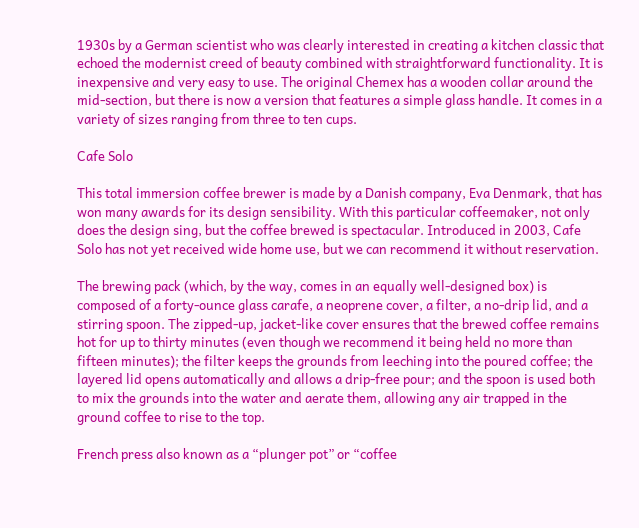1930s by a German scientist who was clearly interested in creating a kitchen classic that echoed the modernist creed of beauty combined with straightforward functionality. It is inexpensive and very easy to use. The original Chemex has a wooden collar around the mid-section, but there is now a version that features a simple glass handle. It comes in a variety of sizes ranging from three to ten cups.

Cafe Solo

This total immersion coffee brewer is made by a Danish company, Eva Denmark, that has won many awards for its design sensibility. With this particular coffeemaker, not only does the design sing, but the coffee brewed is spectacular. Introduced in 2003, Cafe Solo has not yet received wide home use, but we can recommend it without reservation.

The brewing pack (which, by the way, comes in an equally well-designed box) is composed of a forty-ounce glass carafe, a neoprene cover, a filter, a no-drip lid, and a stirring spoon. The zipped-up, jacket-like cover ensures that the brewed coffee remains hot for up to thirty minutes (even though we recommend it being held no more than fifteen minutes); the filter keeps the grounds from leeching into the poured coffee; the layered lid opens automatically and allows a drip-free pour; and the spoon is used both to mix the grounds into the water and aerate them, allowing any air trapped in the ground coffee to rise to the top.

French press also known as a “plunger pot” or “coffee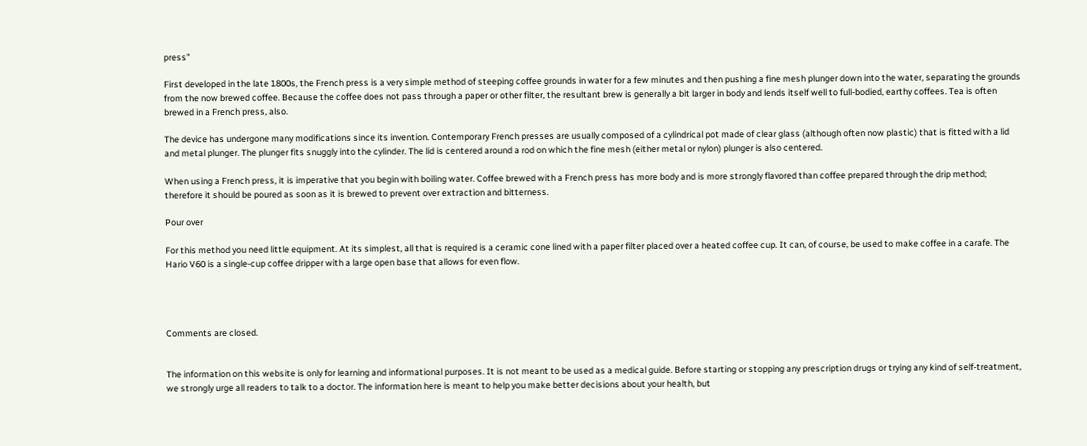press”

First developed in the late 1800s, the French press is a very simple method of steeping coffee grounds in water for a few minutes and then pushing a fine mesh plunger down into the water, separating the grounds from the now brewed coffee. Because the coffee does not pass through a paper or other filter, the resultant brew is generally a bit larger in body and lends itself well to full-bodied, earthy coffees. Tea is often brewed in a French press, also.

The device has undergone many modifications since its invention. Contemporary French presses are usually composed of a cylindrical pot made of clear glass (although often now plastic) that is fitted with a lid and metal plunger. The plunger fits snuggly into the cylinder. The lid is centered around a rod on which the fine mesh (either metal or nylon) plunger is also centered.

When using a French press, it is imperative that you begin with boiling water. Coffee brewed with a French press has more body and is more strongly flavored than coffee prepared through the drip method; therefore it should be poured as soon as it is brewed to prevent over extraction and bitterness.

Pour over

For this method you need little equipment. At its simplest, all that is required is a ceramic cone lined with a paper filter placed over a heated coffee cup. It can, of course, be used to make coffee in a carafe. The Hario V60 is a single-cup coffee dripper with a large open base that allows for even flow.




Comments are closed.


The information on this website is only for learning and informational purposes. It is not meant to be used as a medical guide. Before starting or stopping any prescription drugs or trying any kind of self-treatment, we strongly urge all readers to talk to a doctor. The information here is meant to help you make better decisions about your health, but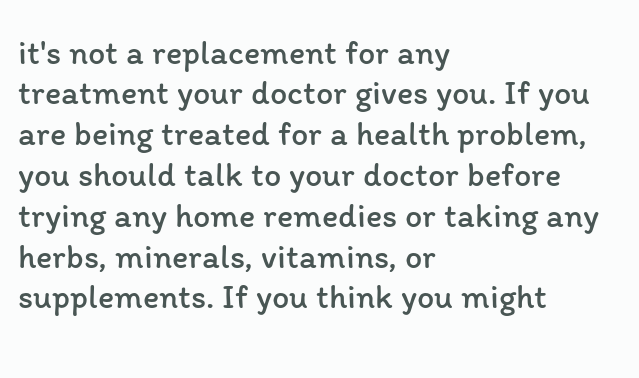it's not a replacement for any treatment your doctor gives you. If you are being treated for a health problem, you should talk to your doctor before trying any home remedies or taking any herbs, minerals, vitamins, or supplements. If you think you might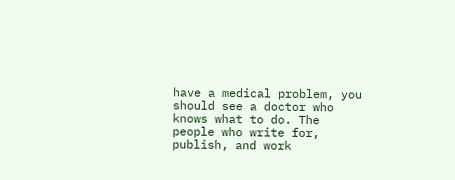have a medical problem, you should see a doctor who knows what to do. The people who write for, publish, and work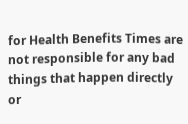for Health Benefits Times are not responsible for any bad things that happen directly or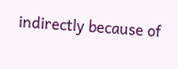indirectly because of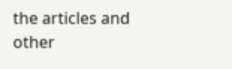the articles and other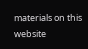materials on this website